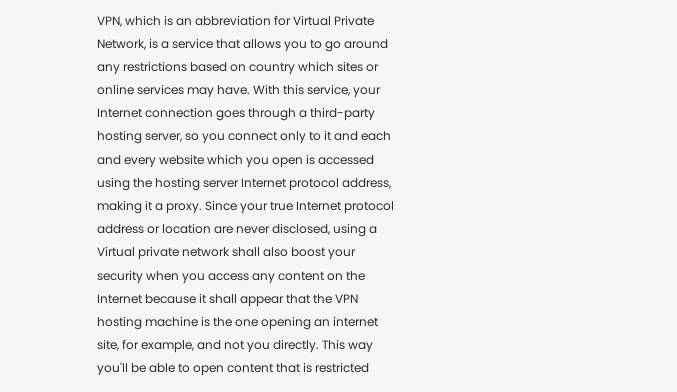VPN, which is an abbreviation for Virtual Private Network, is a service that allows you to go around any restrictions based on country which sites or online services may have. With this service, your Internet connection goes through a third-party hosting server, so you connect only to it and each and every website which you open is accessed using the hosting server Internet protocol address, making it a proxy. Since your true Internet protocol address or location are never disclosed, using a Virtual private network shall also boost your security when you access any content on the Internet because it shall appear that the VPN hosting machine is the one opening an internet site, for example, and not you directly. This way you'll be able to open content that is restricted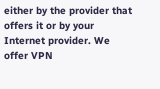either by the provider that offers it or by your Internet provider. We offer VPN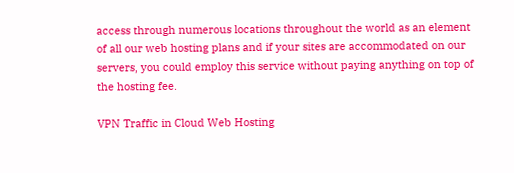access through numerous locations throughout the world as an element of all our web hosting plans and if your sites are accommodated on our servers, you could employ this service without paying anything on top of the hosting fee.

VPN Traffic in Cloud Web Hosting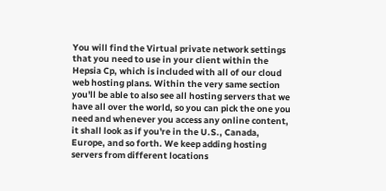You will find the Virtual private network settings that you need to use in your client within the Hepsia Cp, which is included with all of our cloud web hosting plans. Within the very same section you'll be able to also see all hosting servers that we have all over the world, so you can pick the one you need and whenever you access any online content, it shall look as if you're in the U.S., Canada, Europe, and so forth. We keep adding hosting servers from different locations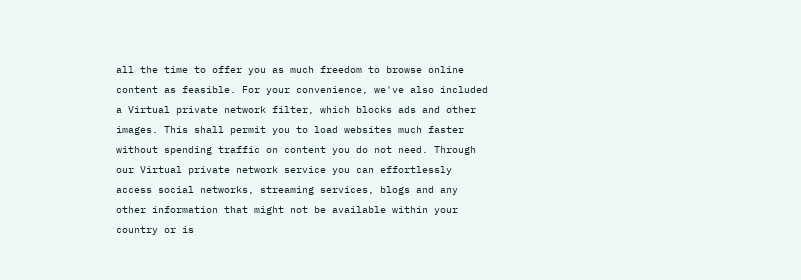all the time to offer you as much freedom to browse online content as feasible. For your convenience, we've also included a Virtual private network filter, which blocks ads and other images. This shall permit you to load websites much faster without spending traffic on content you do not need. Through our Virtual private network service you can effortlessly access social networks, streaming services, blogs and any other information that might not be available within your country or is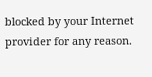blocked by your Internet provider for any reason.